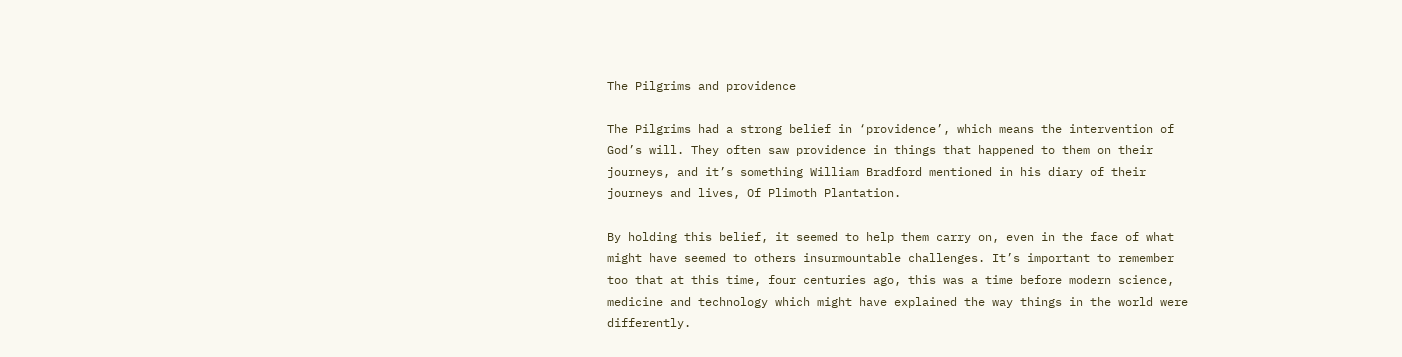The Pilgrims and providence

The Pilgrims had a strong belief in ‘providence’, which means the intervention of God’s will. They often saw providence in things that happened to them on their journeys, and it’s something William Bradford mentioned in his diary of their journeys and lives, Of Plimoth Plantation.

By holding this belief, it seemed to help them carry on, even in the face of what might have seemed to others insurmountable challenges. It’s important to remember too that at this time, four centuries ago, this was a time before modern science, medicine and technology which might have explained the way things in the world were differently.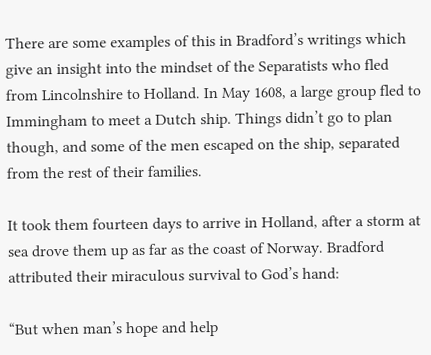There are some examples of this in Bradford’s writings which give an insight into the mindset of the Separatists who fled from Lincolnshire to Holland. In May 1608, a large group fled to Immingham to meet a Dutch ship. Things didn’t go to plan though, and some of the men escaped on the ship, separated from the rest of their families.

It took them fourteen days to arrive in Holland, after a storm at sea drove them up as far as the coast of Norway. Bradford attributed their miraculous survival to God’s hand:

“But when man’s hope and help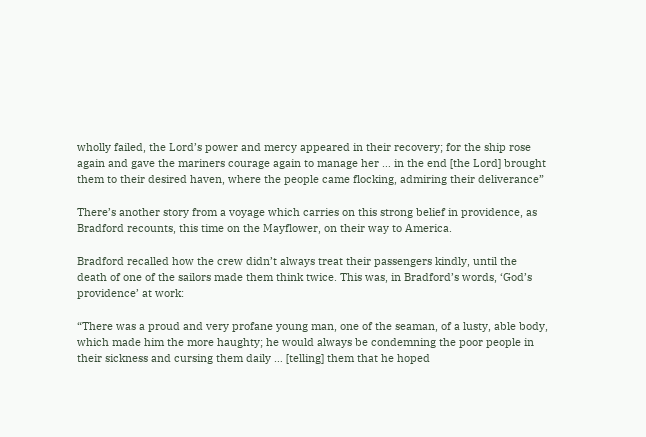wholly failed, the Lord’s power and mercy appeared in their recovery; for the ship rose again and gave the mariners courage again to manage her … in the end [the Lord] brought them to their desired haven, where the people came flocking, admiring their deliverance”

There’s another story from a voyage which carries on this strong belief in providence, as Bradford recounts, this time on the Mayflower, on their way to America.

Bradford recalled how the crew didn’t always treat their passengers kindly, until the death of one of the sailors made them think twice. This was, in Bradford’s words, ‘God’s providence’ at work:

“There was a proud and very profane young man, one of the seaman, of a lusty, able body, which made him the more haughty; he would always be condemning the poor people in their sickness and cursing them daily … [telling] them that he hoped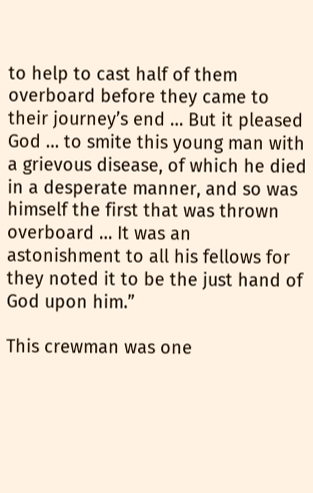to help to cast half of them overboard before they came to their journey’s end … But it pleased God … to smite this young man with a grievous disease, of which he died in a desperate manner, and so was himself the first that was thrown overboard … It was an astonishment to all his fellows for they noted it to be the just hand of God upon him.”

This crewman was one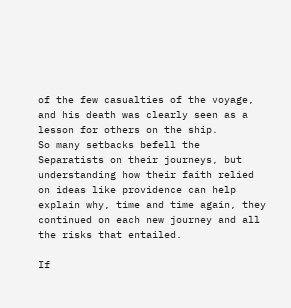of the few casualties of the voyage, and his death was clearly seen as a lesson for others on the ship.
So many setbacks befell the Separatists on their journeys, but understanding how their faith relied on ideas like providence can help explain why, time and time again, they continued on each new journey and all the risks that entailed.

If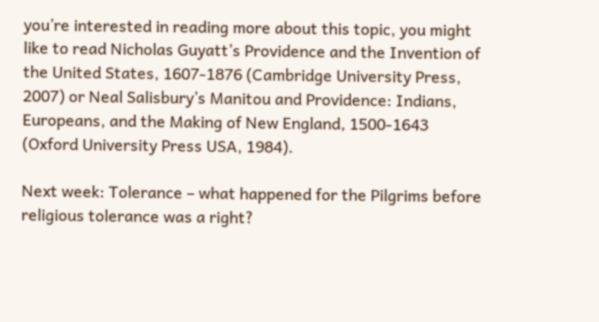you’re interested in reading more about this topic, you might like to read Nicholas Guyatt’s Providence and the Invention of the United States, 1607-1876 (Cambridge University Press, 2007) or Neal Salisbury’s Manitou and Providence: Indians, Europeans, and the Making of New England, 1500-1643 (Oxford University Press USA, 1984).

Next week: Tolerance – what happened for the Pilgrims before religious tolerance was a right?